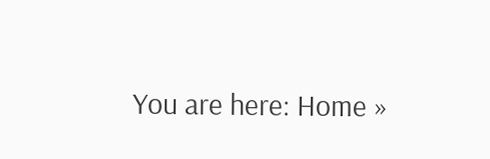You are here: Home »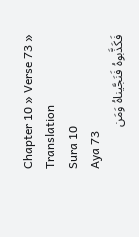Chapter 10 » Verse 73 » Translation
Sura 10
Aya 73
فَكَذَّبوهُ فَنَجَّيناهُ وَمَن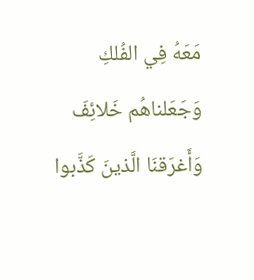مَعَهُ فِي الفُلكِ وَجَعَلناهُم خَلائِفَ وَأَغرَقنَا الَّذينَ كَذَّبوا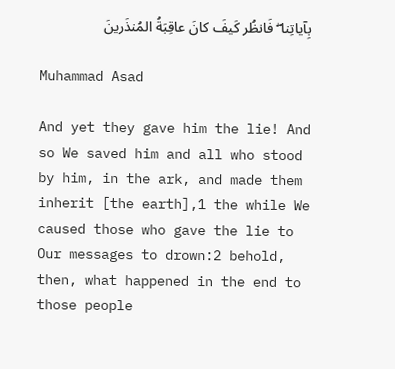بِآياتِنا ۖ فَانظُر كَيفَ كانَ عاقِبَةُ المُنذَرينَ

Muhammad Asad

And yet they gave him the lie! And so We saved him and all who stood by him, in the ark, and made them inherit [the earth],1 the while We caused those who gave the lie to Our messages to drown:2 behold, then, what happened in the end to those people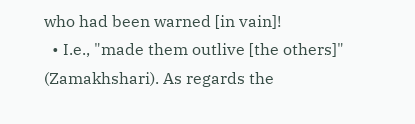who had been warned [in vain]!
  • I.e., "made them outlive [the others]" (Zamakhshari). As regards the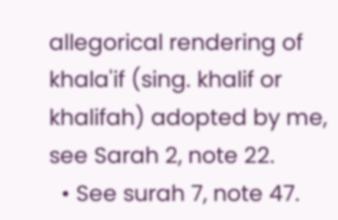allegorical rendering of khala'if (sing. khalif or khalifah) adopted by me, see Sarah 2, note 22.
  • See surah 7, note 47.